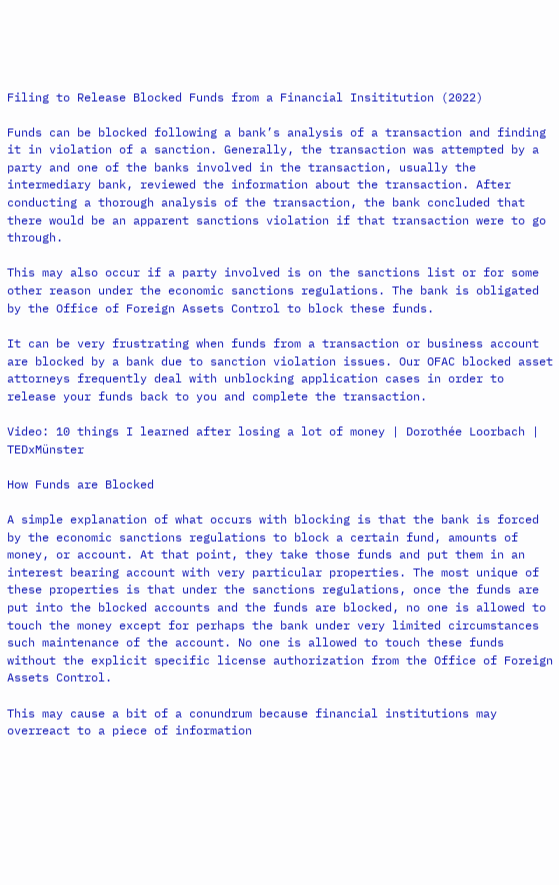Filing to Release Blocked Funds from a Financial Insititution (2022)

Funds can be blocked following a bank’s analysis of a transaction and finding it in violation of a sanction. Generally, the transaction was attempted by a party and one of the banks involved in the transaction, usually the intermediary bank, reviewed the information about the transaction. After conducting a thorough analysis of the transaction, the bank concluded that there would be an apparent sanctions violation if that transaction were to go through.

This may also occur if a party involved is on the sanctions list or for some other reason under the economic sanctions regulations. The bank is obligated by the Office of Foreign Assets Control to block these funds.

It can be very frustrating when funds from a transaction or business account are blocked by a bank due to sanction violation issues. Our OFAC blocked asset attorneys frequently deal with unblocking application cases in order to release your funds back to you and complete the transaction.

Video: 10 things I learned after losing a lot of money | Dorothée Loorbach | TEDxMünster

How Funds are Blocked

A simple explanation of what occurs with blocking is that the bank is forced by the economic sanctions regulations to block a certain fund, amounts of money, or account. At that point, they take those funds and put them in an interest bearing account with very particular properties. The most unique of these properties is that under the sanctions regulations, once the funds are put into the blocked accounts and the funds are blocked, no one is allowed to touch the money except for perhaps the bank under very limited circumstances such maintenance of the account. No one is allowed to touch these funds without the explicit specific license authorization from the Office of Foreign Assets Control.

This may cause a bit of a conundrum because financial institutions may overreact to a piece of information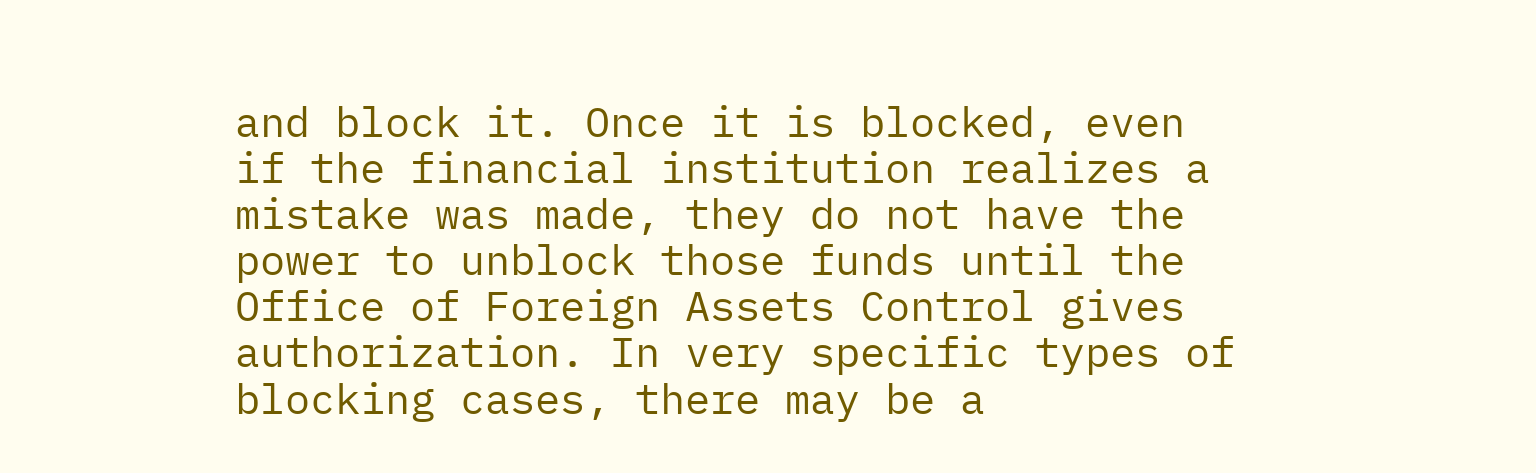and block it. Once it is blocked, even if the financial institution realizes a mistake was made, they do not have the power to unblock those funds until the Office of Foreign Assets Control gives authorization. In very specific types of blocking cases, there may be a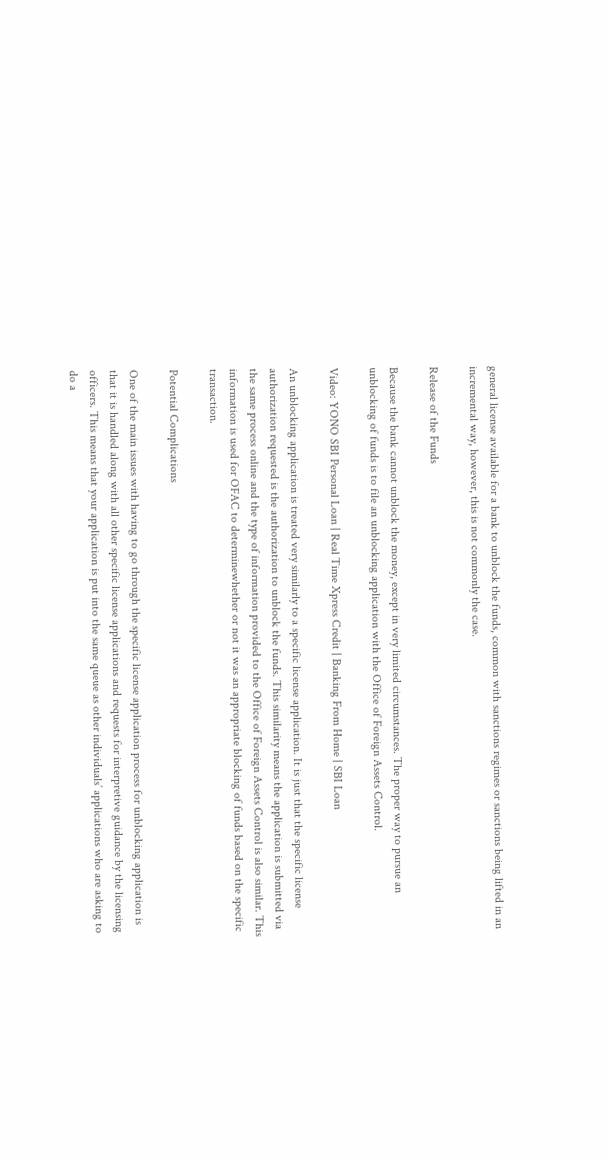general license available for a bank to unblock the funds, common with sanctions regimes or sanctions being lifted in an incremental way, however, this is not commonly the case.

Release of the Funds

Because the bank cannot unblock the money, except in very limited circumstances. The proper way to pursue an unblocking of funds is to file an unblocking application with the Office of Foreign Assets Control.

Video: YONO SBI Personal Loan | Real Time Xpress Credit | Banking From Home | SBI Loan

An unblocking application is treated very similarly to a specific license application. It is just that the specific license authorization requested is the authorization to unblock the funds. This similarity means the application is submitted via the same process online and the type of information provided to the Office of Foreign Assets Control is also similar. This information is used for OFAC to determinewhether or not it was an appropriate blocking of funds based on the specific transaction.

Potential Complications

One of the main issues with having to go through the specific license application process for unblocking application is that it is handled along with all other specific license applications and requests for interpretive guidance by the licensing officers. This means that your application is put into the same queue as other individuals’ applications who are asking to do a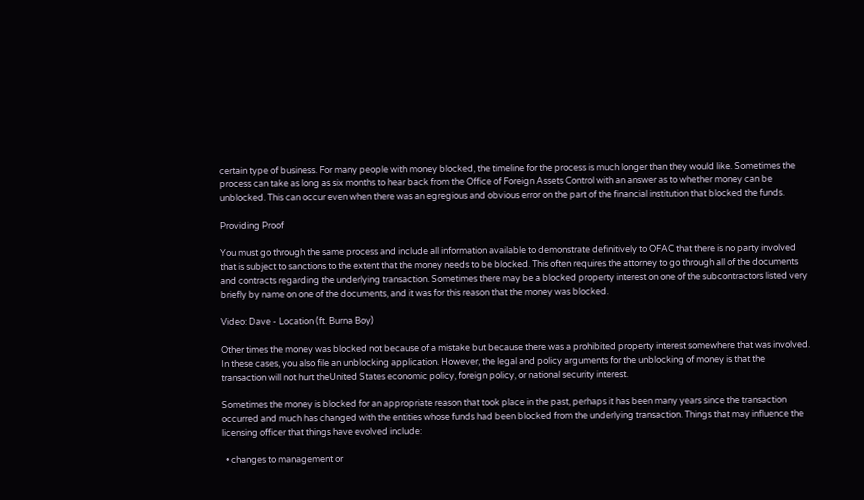certain type of business. For many people with money blocked, the timeline for the process is much longer than they would like. Sometimes the process can take as long as six months to hear back from the Office of Foreign Assets Control with an answer as to whether money can be unblocked. This can occur even when there was an egregious and obvious error on the part of the financial institution that blocked the funds.

Providing Proof

You must go through the same process and include all information available to demonstrate definitively to OFAC that there is no party involved that is subject to sanctions to the extent that the money needs to be blocked. This often requires the attorney to go through all of the documents and contracts regarding the underlying transaction. Sometimes there may be a blocked property interest on one of the subcontractors listed very briefly by name on one of the documents, and it was for this reason that the money was blocked.

Video: Dave - Location (ft. Burna Boy)

Other times the money was blocked not because of a mistake but because there was a prohibited property interest somewhere that was involved. In these cases, you also file an unblocking application. However, the legal and policy arguments for the unblocking of money is that the transaction will not hurt theUnited States economic policy, foreign policy, or national security interest.

Sometimes the money is blocked for an appropriate reason that took place in the past, perhaps it has been many years since the transaction occurred and much has changed with the entities whose funds had been blocked from the underlying transaction. Things that may influence the licensing officer that things have evolved include:

  • changes to management or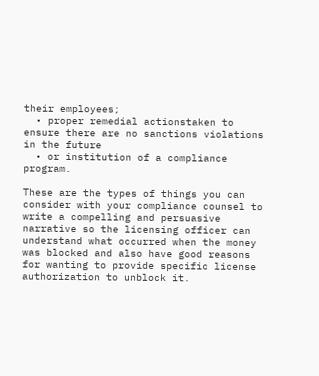their employees;
  • proper remedial actionstaken to ensure there are no sanctions violations in the future
  • or institution of a compliance program.

These are the types of things you can consider with your compliance counsel to write a compelling and persuasive narrative so the licensing officer can understand what occurred when the money was blocked and also have good reasons for wanting to provide specific license authorization to unblock it.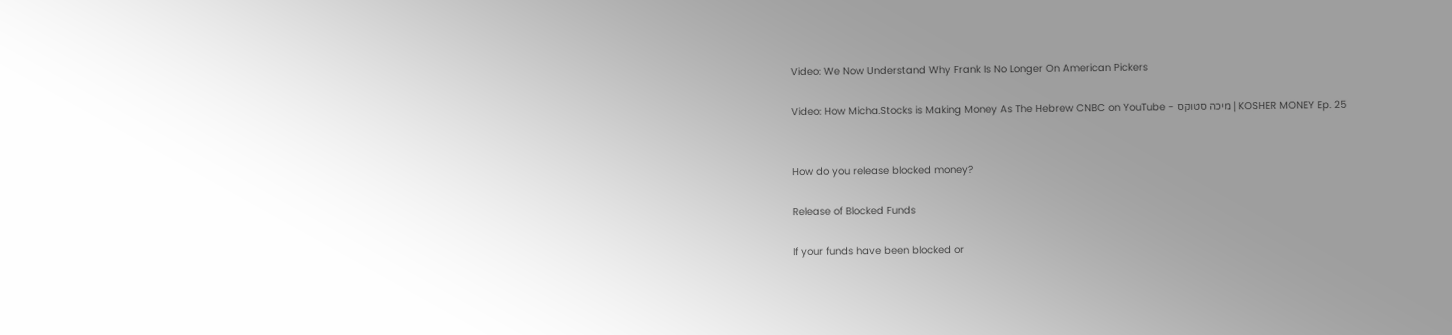Video: We Now Understand Why Frank Is No Longer On American Pickers

Video: How Micha.Stocks is Making Money As The Hebrew CNBC on YouTube - מיכה סטוקס | KOSHER MONEY Ep. 25


How do you release blocked money?

Release of Blocked Funds

If your funds have been blocked or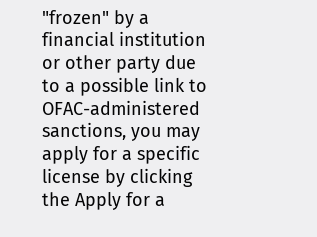"frozen" by a financial institution or other party due to a possible link to OFAC-administered sanctions, you may apply for a specific license by clicking the Apply for a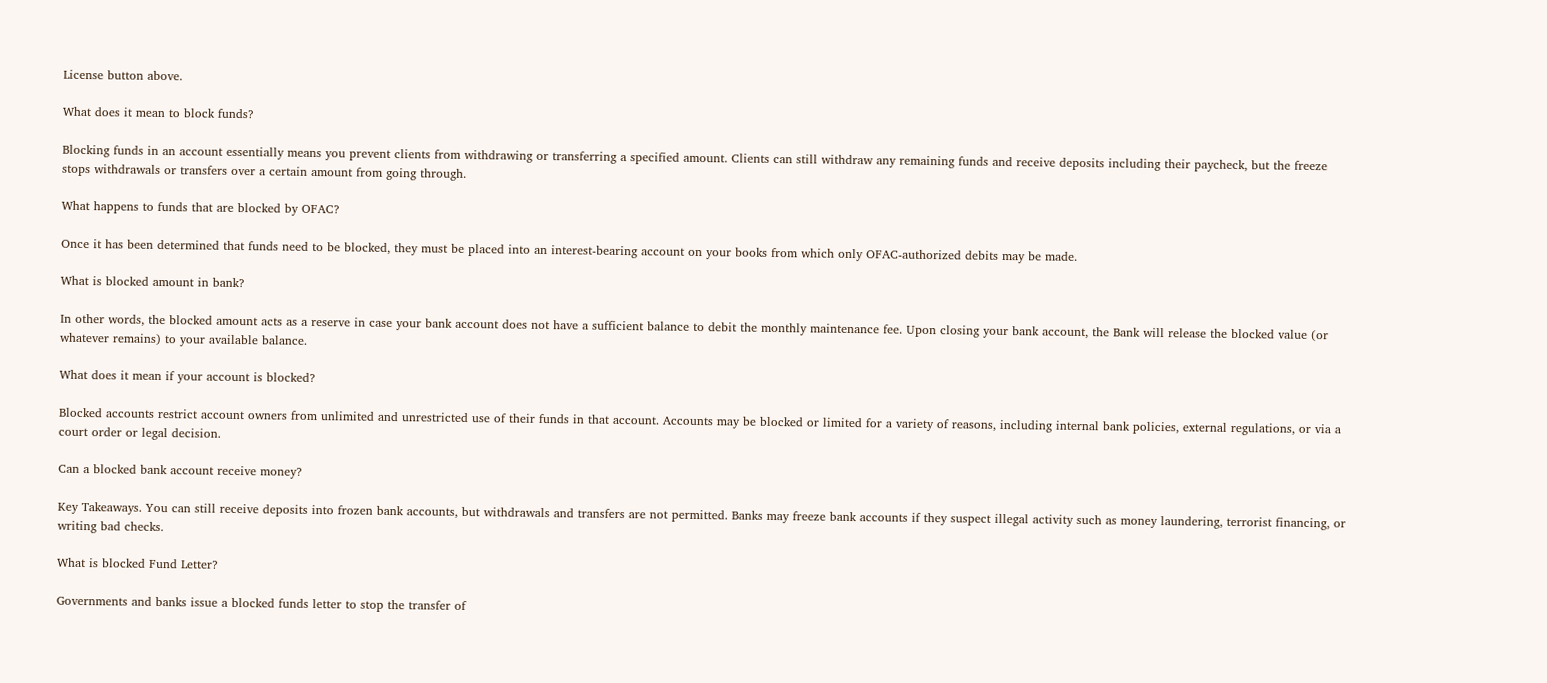License button above.

What does it mean to block funds?

Blocking funds in an account essentially means you prevent clients from withdrawing or transferring a specified amount. Clients can still withdraw any remaining funds and receive deposits including their paycheck, but the freeze stops withdrawals or transfers over a certain amount from going through.

What happens to funds that are blocked by OFAC?

Once it has been determined that funds need to be blocked, they must be placed into an interest-bearing account on your books from which only OFAC-authorized debits may be made.

What is blocked amount in bank?

In other words, the blocked amount acts as a reserve in case your bank account does not have a sufficient balance to debit the monthly maintenance fee. Upon closing your bank account, the Bank will release the blocked value (or whatever remains) to your available balance.

What does it mean if your account is blocked?

Blocked accounts restrict account owners from unlimited and unrestricted use of their funds in that account. Accounts may be blocked or limited for a variety of reasons, including internal bank policies, external regulations, or via a court order or legal decision.

Can a blocked bank account receive money?

Key Takeaways. You can still receive deposits into frozen bank accounts, but withdrawals and transfers are not permitted. Banks may freeze bank accounts if they suspect illegal activity such as money laundering, terrorist financing, or writing bad checks.

What is blocked Fund Letter?

Governments and banks issue a blocked funds letter to stop the transfer of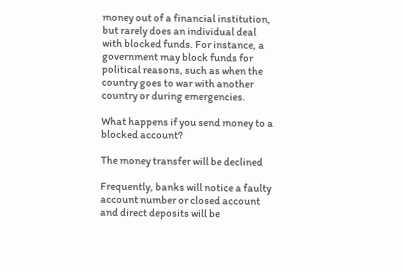money out of a financial institution, but rarely does an individual deal with blocked funds. For instance, a government may block funds for political reasons, such as when the country goes to war with another country or during emergencies.

What happens if you send money to a blocked account?

The money transfer will be declined

Frequently, banks will notice a faulty account number or closed account and direct deposits will be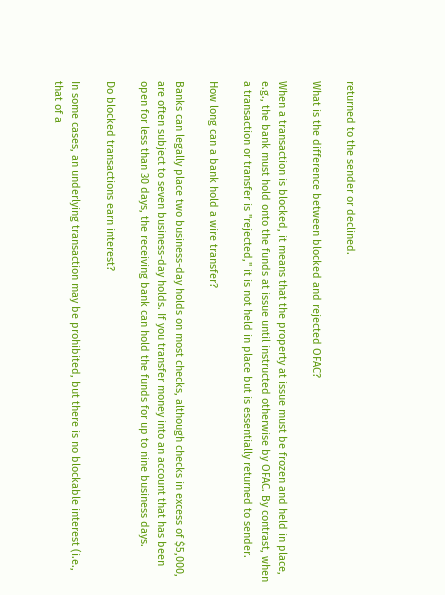returned to the sender or declined.

What is the difference between blocked and rejected OFAC?

When a transaction is blocked, it means that the property at issue must be frozen and held in place, e.g., the bank must hold onto the funds at issue until instructed otherwise by OFAC. By contrast, when a transaction or transfer is "rejected," it is not held in place but is essentially returned to sender.

How long can a bank hold a wire transfer?

Banks can legally place two business-day holds on most checks, although checks in excess of $5,000, are often subject to seven business-day holds. If you transfer money into an account that has been open for less than 30 days, the receiving bank can hold the funds for up to nine business days.

Do blocked transactions earn interest?

In some cases, an underlying transaction may be prohibited, but there is no blockable interest (i.e., that of a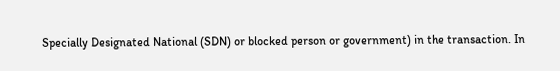Specially Designated National (SDN) or blocked person or government) in the transaction. In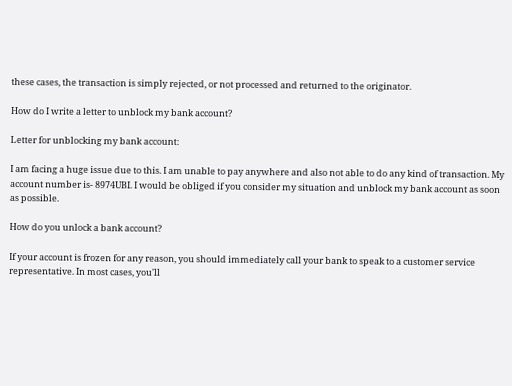these cases, the transaction is simply rejected, or not processed and returned to the originator.

How do I write a letter to unblock my bank account?

Letter for unblocking my bank account:

I am facing a huge issue due to this. I am unable to pay anywhere and also not able to do any kind of transaction. My account number is- 8974UBI. I would be obliged if you consider my situation and unblock my bank account as soon as possible.

How do you unlock a bank account?

If your account is frozen for any reason, you should immediately call your bank to speak to a customer service representative. In most cases, you'll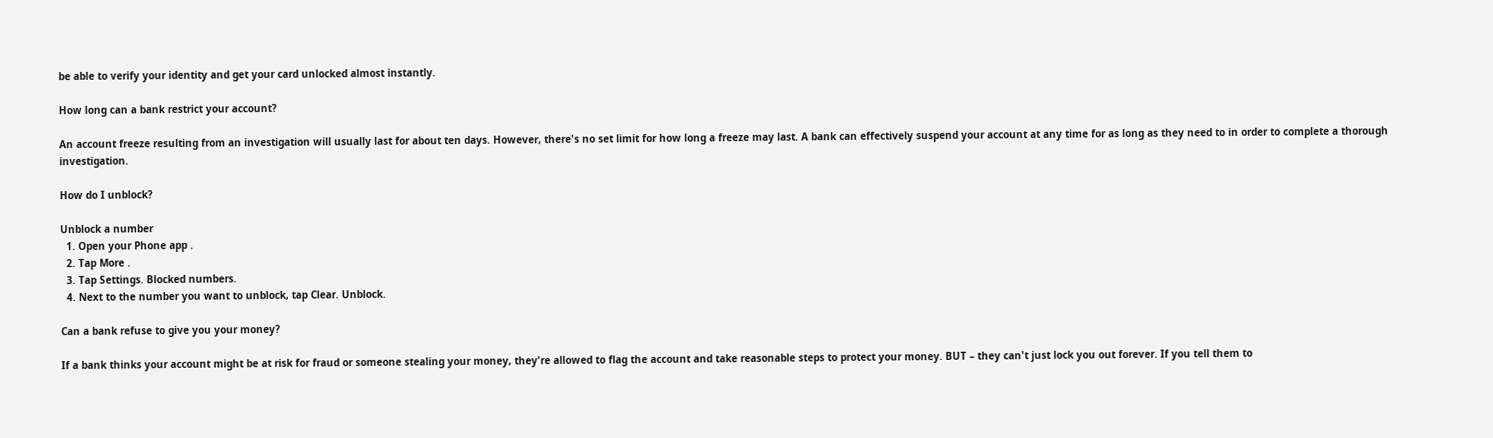be able to verify your identity and get your card unlocked almost instantly.

How long can a bank restrict your account?

An account freeze resulting from an investigation will usually last for about ten days. However, there's no set limit for how long a freeze may last. A bank can effectively suspend your account at any time for as long as they need to in order to complete a thorough investigation.

How do I unblock?

Unblock a number
  1. Open your Phone app .
  2. Tap More .
  3. Tap Settings. Blocked numbers.
  4. Next to the number you want to unblock, tap Clear. Unblock.

Can a bank refuse to give you your money?

If a bank thinks your account might be at risk for fraud or someone stealing your money, they're allowed to flag the account and take reasonable steps to protect your money. BUT – they can't just lock you out forever. If you tell them to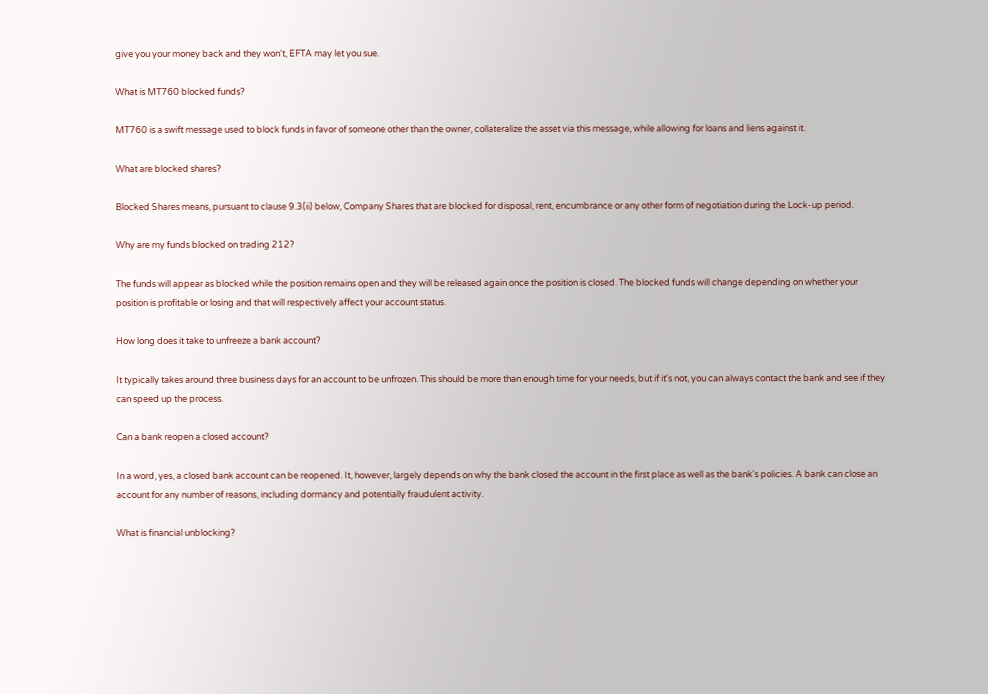give you your money back and they won't, EFTA may let you sue.

What is MT760 blocked funds?

MT760 is a swift message used to block funds in favor of someone other than the owner, collateralize the asset via this message, while allowing for loans and liens against it.

What are blocked shares?

Blocked Shares means, pursuant to clause 9.3(ii) below, Company Shares that are blocked for disposal, rent, encumbrance or any other form of negotiation during the Lock-up period.

Why are my funds blocked on trading 212?

The funds will appear as blocked while the position remains open and they will be released again once the position is closed. The blocked funds will change depending on whether your position is profitable or losing and that will respectively affect your account status.

How long does it take to unfreeze a bank account?

It typically takes around three business days for an account to be unfrozen. This should be more than enough time for your needs, but if it's not, you can always contact the bank and see if they can speed up the process.

Can a bank reopen a closed account?

In a word, yes, a closed bank account can be reopened. It, however, largely depends on why the bank closed the account in the first place as well as the bank's policies. A bank can close an account for any number of reasons, including dormancy and potentially fraudulent activity.

What is financial unblocking?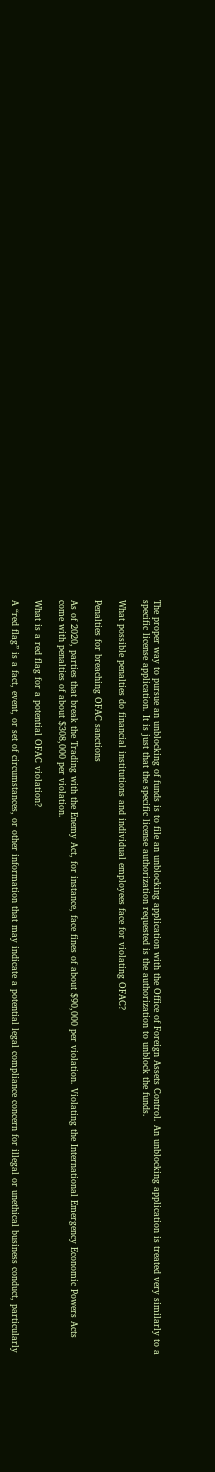The proper way to pursue an unblocking of funds is to file an unblocking application with the Office of Foreign Assets Control. An unblocking application is treated very similarly to a specific license application. It is just that the specific license authorization requested is the authorization to unblock the funds.

What possible penalties do financial institutions and individual employees face for violating OFAC?

Penalties for breaching OFAC sanctions

As of 2020, parties that break the Trading with the Enemy Act, for instance, face fines of about $90,000 per violation. Violating the International Emergency Economic Powers Acts come with penalties of about $308,000 per violation.

What is a red flag for a potential OFAC violation?

A “red flag” is a fact, event, or set of circumstances, or other information that may indicate a potential legal compliance concern for illegal or unethical business conduct, particularly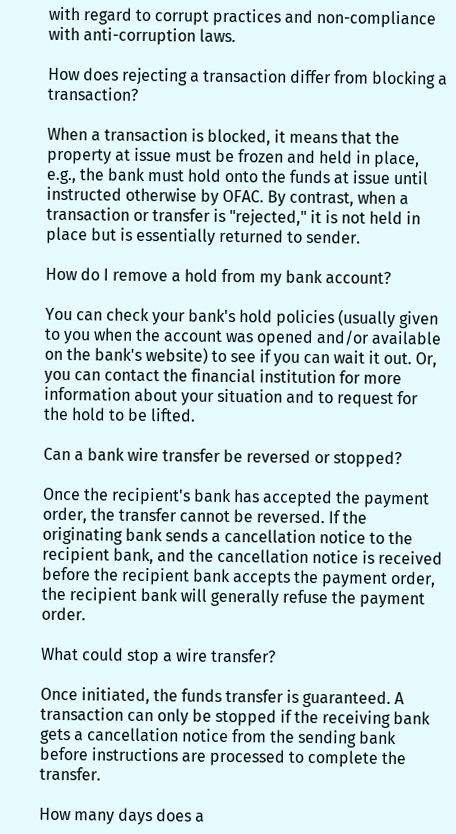with regard to corrupt practices and non-compliance with anti-corruption laws.

How does rejecting a transaction differ from blocking a transaction?

When a transaction is blocked, it means that the property at issue must be frozen and held in place, e.g., the bank must hold onto the funds at issue until instructed otherwise by OFAC. By contrast, when a transaction or transfer is "rejected," it is not held in place but is essentially returned to sender.

How do I remove a hold from my bank account?

You can check your bank's hold policies (usually given to you when the account was opened and/or available on the bank's website) to see if you can wait it out. Or, you can contact the financial institution for more information about your situation and to request for the hold to be lifted.

Can a bank wire transfer be reversed or stopped?

Once the recipient's bank has accepted the payment order, the transfer cannot be reversed. If the originating bank sends a cancellation notice to the recipient bank, and the cancellation notice is received before the recipient bank accepts the payment order, the recipient bank will generally refuse the payment order.

What could stop a wire transfer?

Once initiated, the funds transfer is guaranteed. A transaction can only be stopped if the receiving bank gets a cancellation notice from the sending bank before instructions are processed to complete the transfer.

How many days does a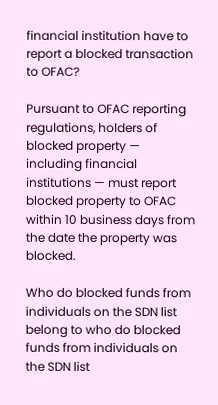financial institution have to report a blocked transaction to OFAC?

Pursuant to OFAC reporting regulations, holders of blocked property — including financial institutions — must report blocked property to OFAC within 10 business days from the date the property was blocked.

Who do blocked funds from individuals on the SDN list belong to who do blocked funds from individuals on the SDN list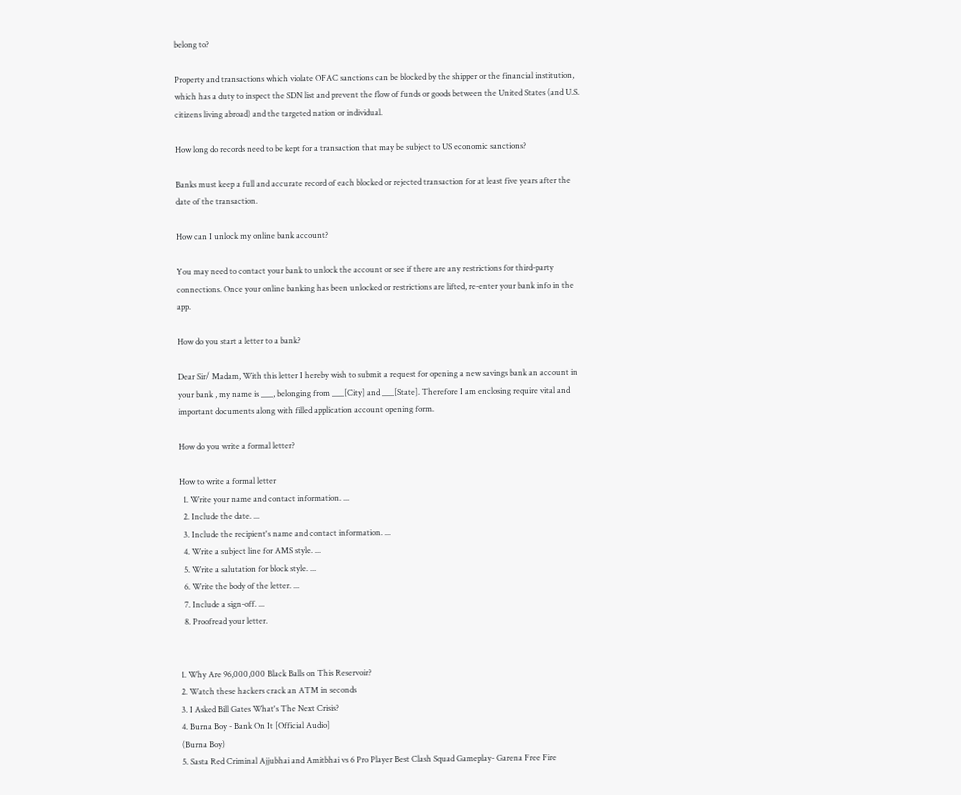belong to?

Property and transactions which violate OFAC sanctions can be blocked by the shipper or the financial institution, which has a duty to inspect the SDN list and prevent the flow of funds or goods between the United States (and U.S. citizens living abroad) and the targeted nation or individual.

How long do records need to be kept for a transaction that may be subject to US economic sanctions?

Banks must keep a full and accurate record of each blocked or rejected transaction for at least five years after the date of the transaction.

How can I unlock my online bank account?

You may need to contact your bank to unlock the account or see if there are any restrictions for third-party connections. Once your online banking has been unlocked or restrictions are lifted, re-enter your bank info in the app.

How do you start a letter to a bank?

Dear Sir/ Madam, With this letter I hereby wish to submit a request for opening a new savings bank an account in your bank , my name is ___, belonging from ___[City] and ___[State]. Therefore I am enclosing require vital and important documents along with filled application account opening form.

How do you write a formal letter?

How to write a formal letter
  1. Write your name and contact information. ...
  2. Include the date. ...
  3. Include the recipient's name and contact information. ...
  4. Write a subject line for AMS style. ...
  5. Write a salutation for block style. ...
  6. Write the body of the letter. ...
  7. Include a sign-off. ...
  8. Proofread your letter.


1. Why Are 96,000,000 Black Balls on This Reservoir?
2. Watch these hackers crack an ATM in seconds
3. I Asked Bill Gates What's The Next Crisis?
4. Burna Boy - Bank On It [Official Audio]
(Burna Boy)
5. Sasta Red Criminal Ajjubhai and Amitbhai vs 6 Pro Player Best Clash Squad Gameplay- Garena Free Fire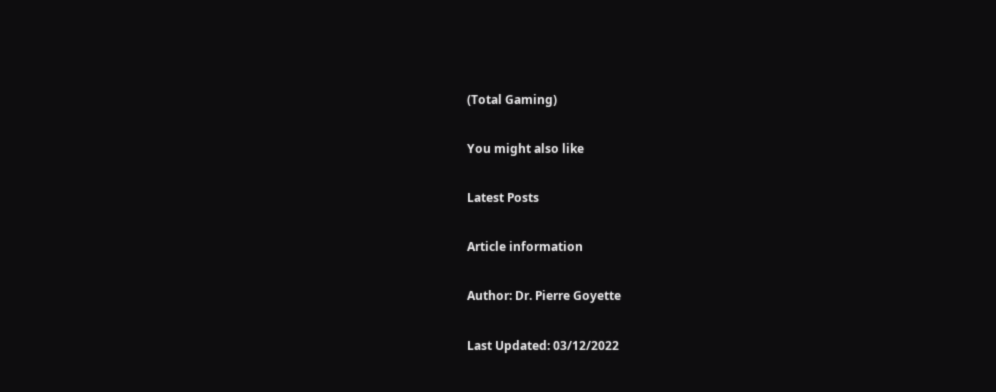(Total Gaming)

You might also like

Latest Posts

Article information

Author: Dr. Pierre Goyette

Last Updated: 03/12/2022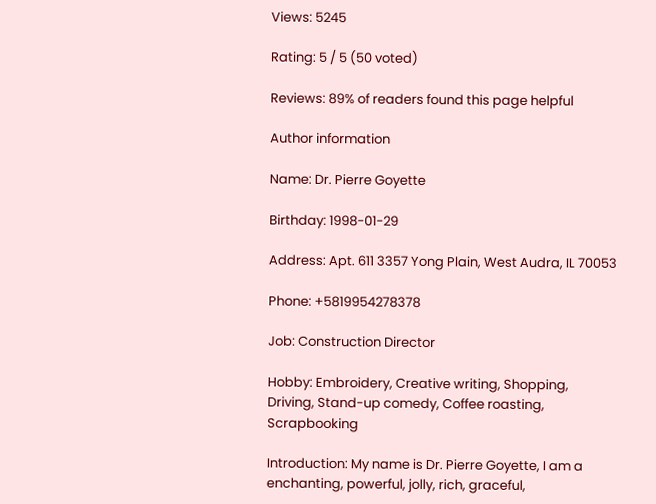Views: 5245

Rating: 5 / 5 (50 voted)

Reviews: 89% of readers found this page helpful

Author information

Name: Dr. Pierre Goyette

Birthday: 1998-01-29

Address: Apt. 611 3357 Yong Plain, West Audra, IL 70053

Phone: +5819954278378

Job: Construction Director

Hobby: Embroidery, Creative writing, Shopping, Driving, Stand-up comedy, Coffee roasting, Scrapbooking

Introduction: My name is Dr. Pierre Goyette, I am a enchanting, powerful, jolly, rich, graceful,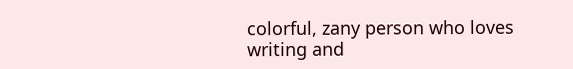colorful, zany person who loves writing and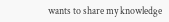wants to share my knowledge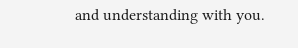and understanding with you.